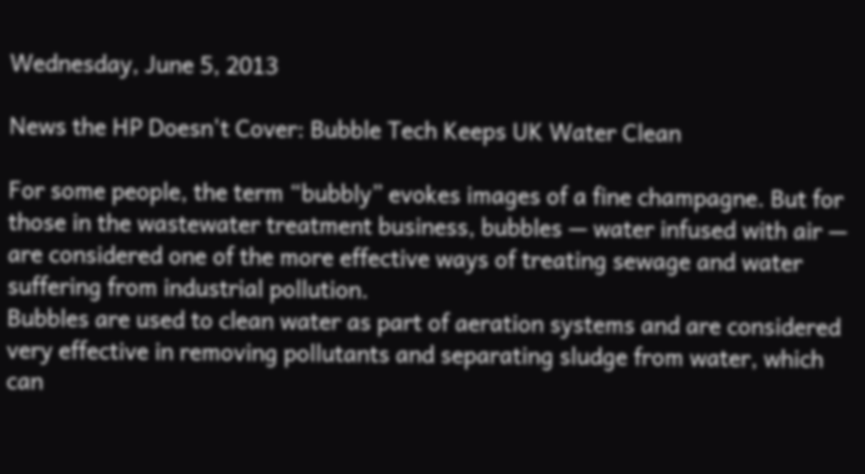Wednesday, June 5, 2013

News the HP Doesn't Cover: Bubble Tech Keeps UK Water Clean

For some people, the term “bubbly” evokes images of a fine champagne. But for those in the wastewater treatment business, bubbles — water infused with air — are considered one of the more effective ways of treating sewage and water suffering from industrial pollution.
Bubbles are used to clean water as part of aeration systems and are considered very effective in removing pollutants and separating sludge from water, which can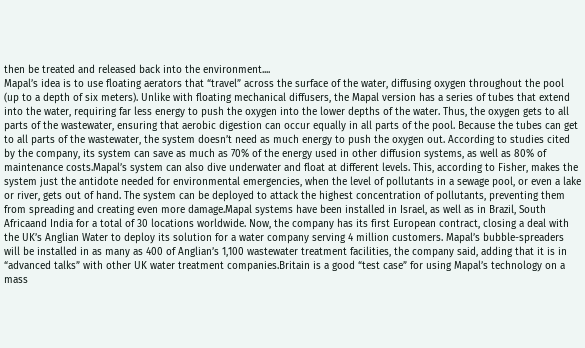then be treated and released back into the environment....
Mapal’s idea is to use floating aerators that “travel” across the surface of the water, diffusing oxygen throughout the pool (up to a depth of six meters). Unlike with floating mechanical diffusers, the Mapal version has a series of tubes that extend into the water, requiring far less energy to push the oxygen into the lower depths of the water. Thus, the oxygen gets to all parts of the wastewater, ensuring that aerobic digestion can occur equally in all parts of the pool. Because the tubes can get to all parts of the wastewater, the system doesn’t need as much energy to push the oxygen out. According to studies cited by the company, its system can save as much as 70% of the energy used in other diffusion systems, as well as 80% of maintenance costs.Mapal’s system can also dive underwater and float at different levels. This, according to Fisher, makes the system just the antidote needed for environmental emergencies, when the level of pollutants in a sewage pool, or even a lake or river, gets out of hand. The system can be deployed to attack the highest concentration of pollutants, preventing them from spreading and creating even more damage.Mapal systems have been installed in Israel, as well as in Brazil, South Africaand India for a total of 30 locations worldwide. Now, the company has its first European contract, closing a deal with the UK’s Anglian Water to deploy its solution for a water company serving 4 million customers. Mapal’s bubble-spreaders will be installed in as many as 400 of Anglian’s 1,100 wastewater treatment facilities, the company said, adding that it is in “advanced talks” with other UK water treatment companies.Britain is a good “test case” for using Mapal’s technology on a mass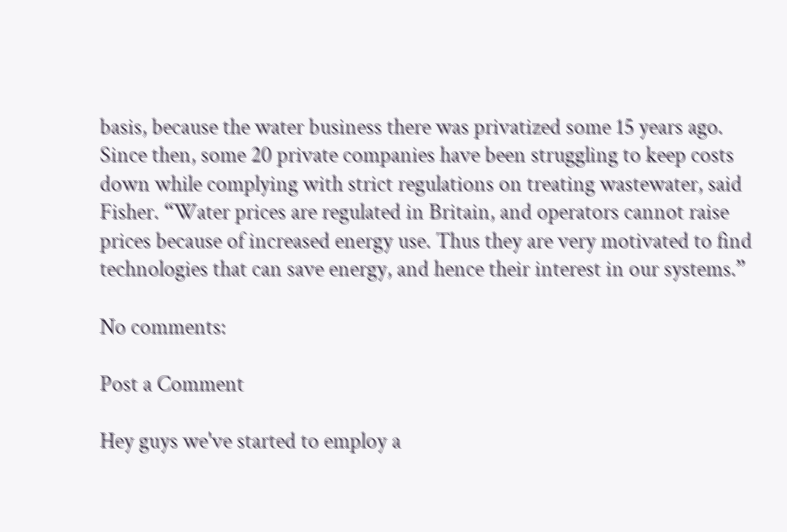basis, because the water business there was privatized some 15 years ago. Since then, some 20 private companies have been struggling to keep costs down while complying with strict regulations on treating wastewater, said Fisher. “Water prices are regulated in Britain, and operators cannot raise prices because of increased energy use. Thus they are very motivated to find technologies that can save energy, and hence their interest in our systems.”

No comments:

Post a Comment

Hey guys we've started to employ a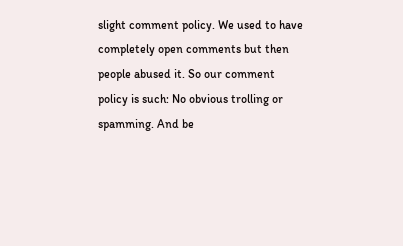slight comment policy. We used to have completely open comments but then people abused it. So our comment policy is such: No obvious trolling or spamming. And be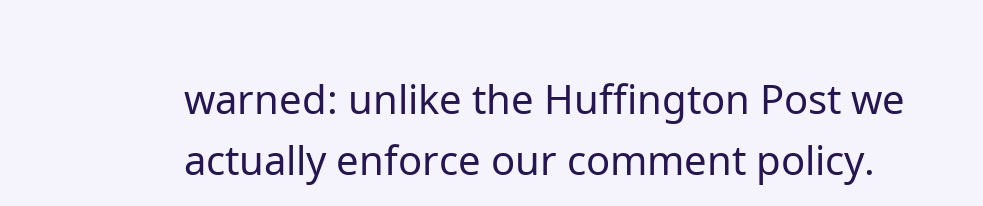warned: unlike the Huffington Post we actually enforce our comment policy.